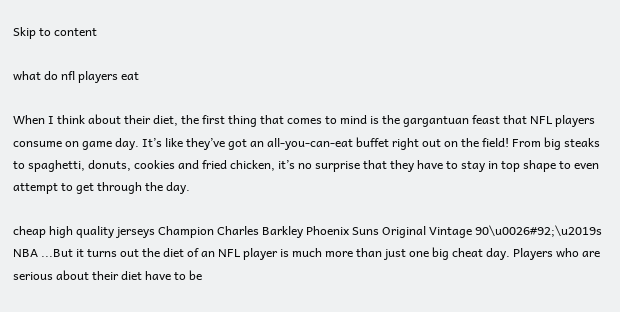Skip to content

what do nfl players eat

When I think about their diet, the first thing that comes to mind is the gargantuan feast that NFL players consume on game day. It’s like they’ve got an all-you-can-eat buffet right out on the field! From big steaks to spaghetti, donuts, cookies and fried chicken, it’s no surprise that they have to stay in top shape to even attempt to get through the day.

cheap high quality jerseys Champion Charles Barkley Phoenix Suns Original Vintage 90\u0026#92;\u2019s NBA ...But it turns out the diet of an NFL player is much more than just one big cheat day. Players who are serious about their diet have to be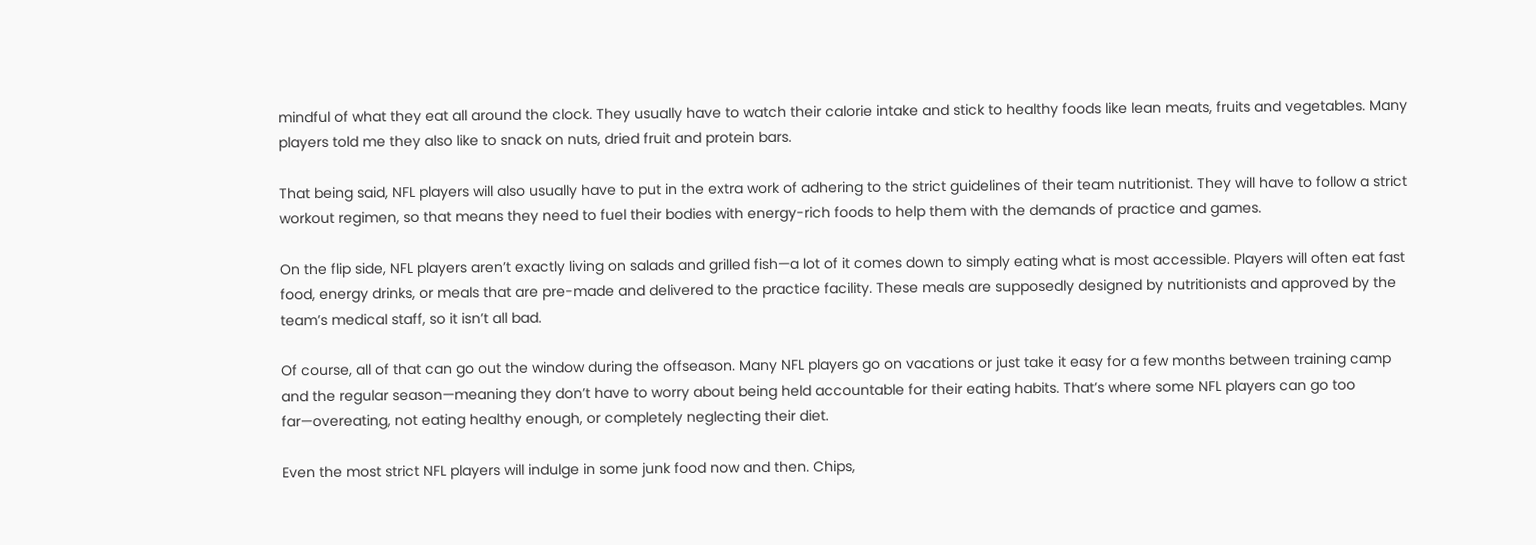mindful of what they eat all around the clock. They usually have to watch their calorie intake and stick to healthy foods like lean meats, fruits and vegetables. Many players told me they also like to snack on nuts, dried fruit and protein bars.

That being said, NFL players will also usually have to put in the extra work of adhering to the strict guidelines of their team nutritionist. They will have to follow a strict workout regimen, so that means they need to fuel their bodies with energy-rich foods to help them with the demands of practice and games.

On the flip side, NFL players aren’t exactly living on salads and grilled fish—a lot of it comes down to simply eating what is most accessible. Players will often eat fast food, energy drinks, or meals that are pre-made and delivered to the practice facility. These meals are supposedly designed by nutritionists and approved by the team’s medical staff, so it isn’t all bad.

Of course, all of that can go out the window during the offseason. Many NFL players go on vacations or just take it easy for a few months between training camp and the regular season—meaning they don’t have to worry about being held accountable for their eating habits. That’s where some NFL players can go too far—overeating, not eating healthy enough, or completely neglecting their diet.

Even the most strict NFL players will indulge in some junk food now and then. Chips,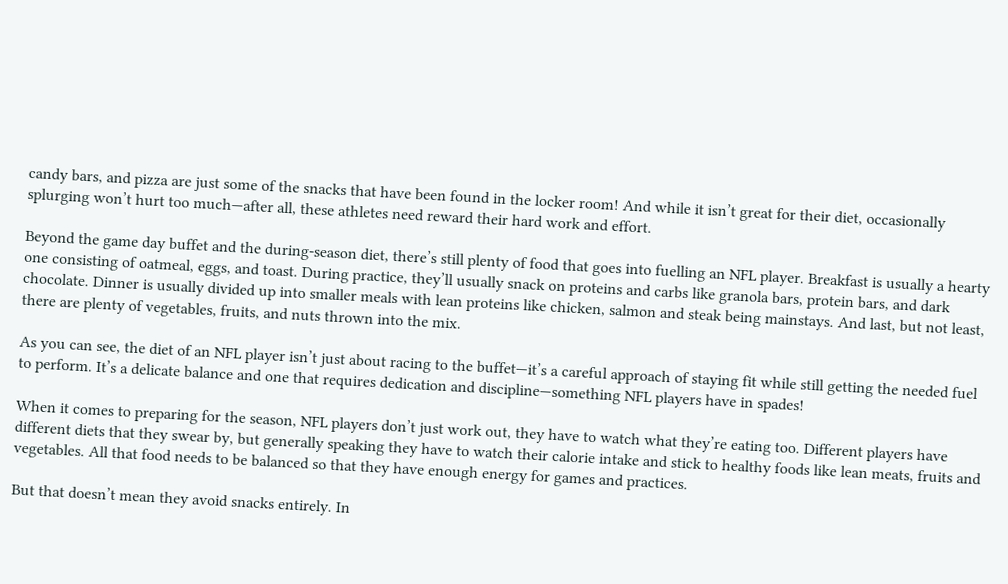candy bars, and pizza are just some of the snacks that have been found in the locker room! And while it isn’t great for their diet, occasionally splurging won’t hurt too much—after all, these athletes need reward their hard work and effort.

Beyond the game day buffet and the during-season diet, there’s still plenty of food that goes into fuelling an NFL player. Breakfast is usually a hearty one consisting of oatmeal, eggs, and toast. During practice, they’ll usually snack on proteins and carbs like granola bars, protein bars, and dark chocolate. Dinner is usually divided up into smaller meals with lean proteins like chicken, salmon and steak being mainstays. And last, but not least, there are plenty of vegetables, fruits, and nuts thrown into the mix.

As you can see, the diet of an NFL player isn’t just about racing to the buffet—it’s a careful approach of staying fit while still getting the needed fuel to perform. It’s a delicate balance and one that requires dedication and discipline—something NFL players have in spades!

When it comes to preparing for the season, NFL players don’t just work out, they have to watch what they’re eating too. Different players have different diets that they swear by, but generally speaking they have to watch their calorie intake and stick to healthy foods like lean meats, fruits and vegetables. All that food needs to be balanced so that they have enough energy for games and practices.

But that doesn’t mean they avoid snacks entirely. In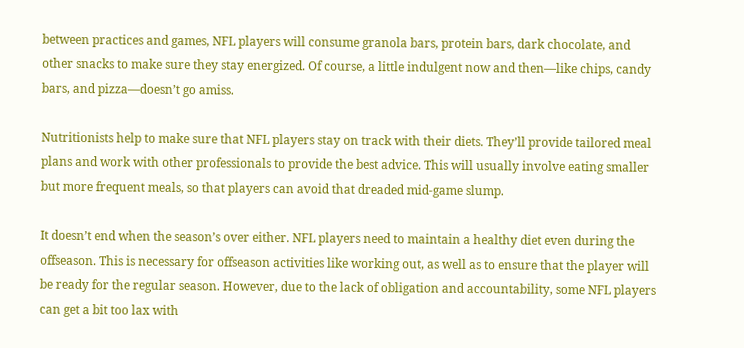between practices and games, NFL players will consume granola bars, protein bars, dark chocolate, and other snacks to make sure they stay energized. Of course, a little indulgent now and then—like chips, candy bars, and pizza—doesn’t go amiss.

Nutritionists help to make sure that NFL players stay on track with their diets. They’ll provide tailored meal plans and work with other professionals to provide the best advice. This will usually involve eating smaller but more frequent meals, so that players can avoid that dreaded mid-game slump.

It doesn’t end when the season’s over either. NFL players need to maintain a healthy diet even during the offseason. This is necessary for offseason activities like working out, as well as to ensure that the player will be ready for the regular season. However, due to the lack of obligation and accountability, some NFL players can get a bit too lax with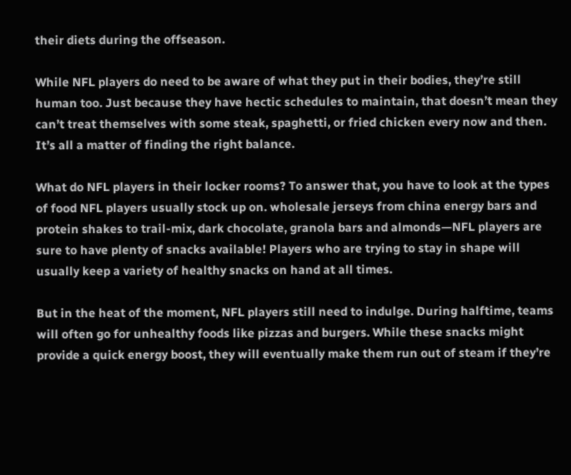their diets during the offseason.

While NFL players do need to be aware of what they put in their bodies, they’re still human too. Just because they have hectic schedules to maintain, that doesn’t mean they can’t treat themselves with some steak, spaghetti, or fried chicken every now and then. It’s all a matter of finding the right balance.

What do NFL players in their locker rooms? To answer that, you have to look at the types of food NFL players usually stock up on. wholesale jerseys from china energy bars and protein shakes to trail-mix, dark chocolate, granola bars and almonds—NFL players are sure to have plenty of snacks available! Players who are trying to stay in shape will usually keep a variety of healthy snacks on hand at all times.

But in the heat of the moment, NFL players still need to indulge. During halftime, teams will often go for unhealthy foods like pizzas and burgers. While these snacks might provide a quick energy boost, they will eventually make them run out of steam if they’re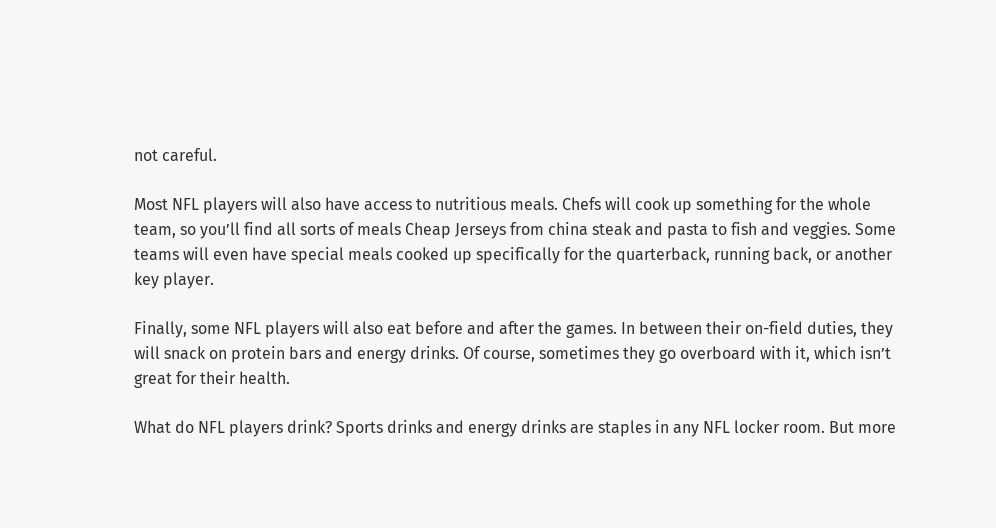not careful.

Most NFL players will also have access to nutritious meals. Chefs will cook up something for the whole team, so you’ll find all sorts of meals Cheap Jerseys from china steak and pasta to fish and veggies. Some teams will even have special meals cooked up specifically for the quarterback, running back, or another key player.

Finally, some NFL players will also eat before and after the games. In between their on-field duties, they will snack on protein bars and energy drinks. Of course, sometimes they go overboard with it, which isn’t great for their health.

What do NFL players drink? Sports drinks and energy drinks are staples in any NFL locker room. But more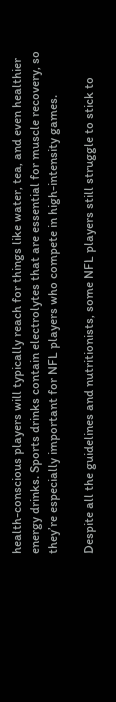health-conscious players will typically reach for things like water, tea, and even healthier energy drinks. Sports drinks contain electrolytes that are essential for muscle recovery, so they’re especially important for NFL players who compete in high-intensity games.

Despite all the guidelines and nutritionists, some NFL players still struggle to stick to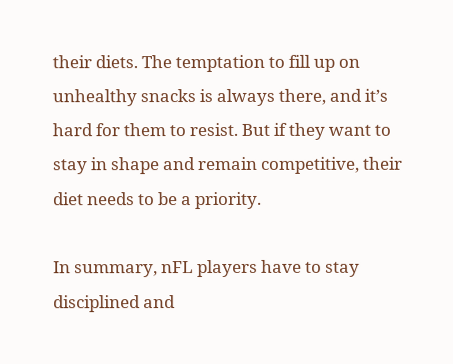their diets. The temptation to fill up on unhealthy snacks is always there, and it’s hard for them to resist. But if they want to stay in shape and remain competitive, their diet needs to be a priority.

In summary, nFL players have to stay disciplined and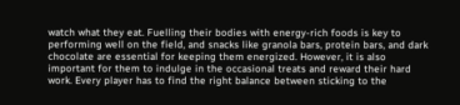watch what they eat. Fuelling their bodies with energy-rich foods is key to performing well on the field, and snacks like granola bars, protein bars, and dark chocolate are essential for keeping them energized. However, it is also important for them to indulge in the occasional treats and reward their hard work. Every player has to find the right balance between sticking to the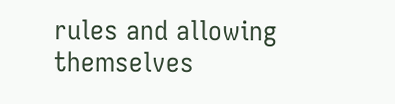rules and allowing themselves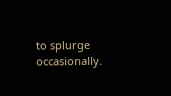to splurge occasionally.